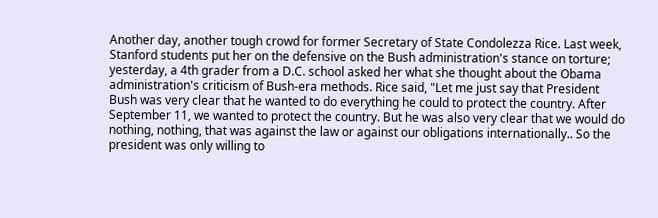Another day, another tough crowd for former Secretary of State Condolezza Rice. Last week, Stanford students put her on the defensive on the Bush administration's stance on torture; yesterday, a 4th grader from a D.C. school asked her what she thought about the Obama administration's criticism of Bush-era methods. Rice said, "Let me just say that President Bush was very clear that he wanted to do everything he could to protect the country. After September 11, we wanted to protect the country. But he was also very clear that we would do nothing, nothing, that was against the law or against our obligations internationally.. So the president was only willing to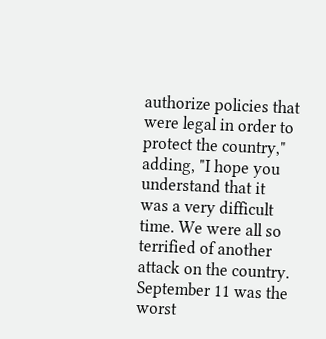authorize policies that were legal in order to protect the country," adding, "I hope you understand that it was a very difficult time. We were all so terrified of another attack on the country. September 11 was the worst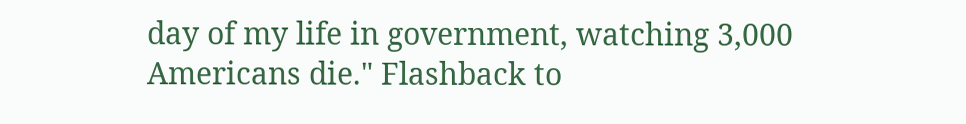day of my life in government, watching 3,000 Americans die." Flashback to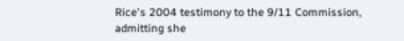Rice's 2004 testimony to the 9/11 Commission, admitting she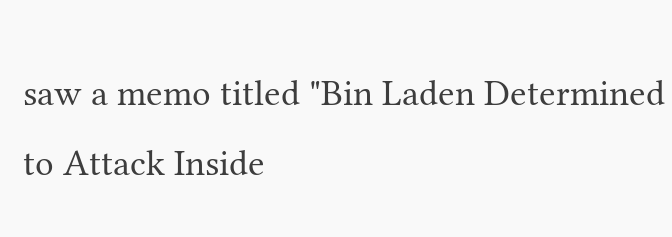saw a memo titled "Bin Laden Determined to Attack Inside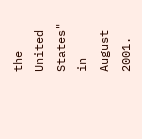the United States" in August 2001.